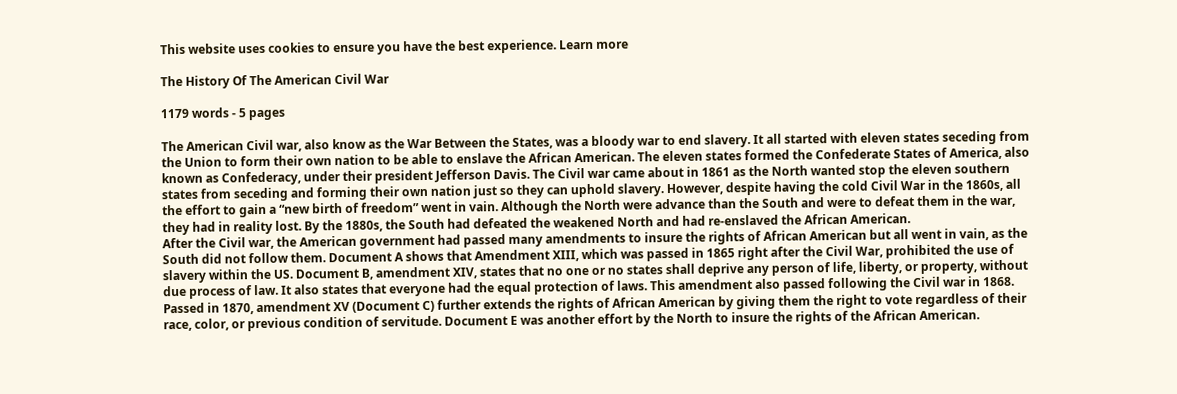This website uses cookies to ensure you have the best experience. Learn more

The History Of The American Civil War

1179 words - 5 pages

The American Civil war, also know as the War Between the States, was a bloody war to end slavery. It all started with eleven states seceding from the Union to form their own nation to be able to enslave the African American. The eleven states formed the Confederate States of America, also known as Confederacy, under their president Jefferson Davis. The Civil war came about in 1861 as the North wanted stop the eleven southern states from seceding and forming their own nation just so they can uphold slavery. However, despite having the cold Civil War in the 1860s, all the effort to gain a “new birth of freedom” went in vain. Although the North were advance than the South and were to defeat them in the war, they had in reality lost. By the 1880s, the South had defeated the weakened North and had re-enslaved the African American.
After the Civil war, the American government had passed many amendments to insure the rights of African American but all went in vain, as the South did not follow them. Document A shows that Amendment XIII, which was passed in 1865 right after the Civil War, prohibited the use of slavery within the US. Document B, amendment XIV, states that no one or no states shall deprive any person of life, liberty, or property, without due process of law. It also states that everyone had the equal protection of laws. This amendment also passed following the Civil war in 1868. Passed in 1870, amendment XV (Document C) further extends the rights of African American by giving them the right to vote regardless of their race, color, or previous condition of servitude. Document E was another effort by the North to insure the rights of the African American.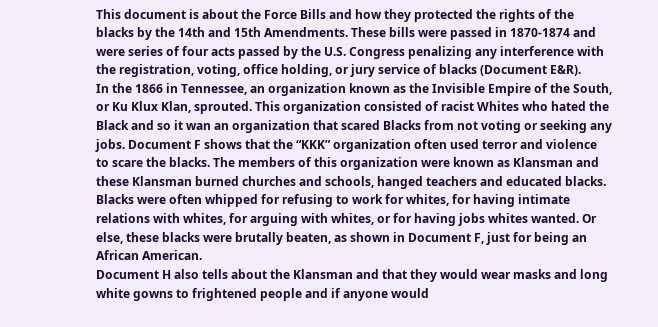This document is about the Force Bills and how they protected the rights of the blacks by the 14th and 15th Amendments. These bills were passed in 1870-1874 and were series of four acts passed by the U.S. Congress penalizing any interference with the registration, voting, office holding, or jury service of blacks (Document E&R).
In the 1866 in Tennessee, an organization known as the Invisible Empire of the South, or Ku Klux Klan, sprouted. This organization consisted of racist Whites who hated the Black and so it wan an organization that scared Blacks from not voting or seeking any jobs. Document F shows that the “KKK” organization often used terror and violence to scare the blacks. The members of this organization were known as Klansman and these Klansman burned churches and schools, hanged teachers and educated blacks. Blacks were often whipped for refusing to work for whites, for having intimate relations with whites, for arguing with whites, or for having jobs whites wanted. Or else, these blacks were brutally beaten, as shown in Document F, just for being an African American.
Document H also tells about the Klansman and that they would wear masks and long white gowns to frightened people and if anyone would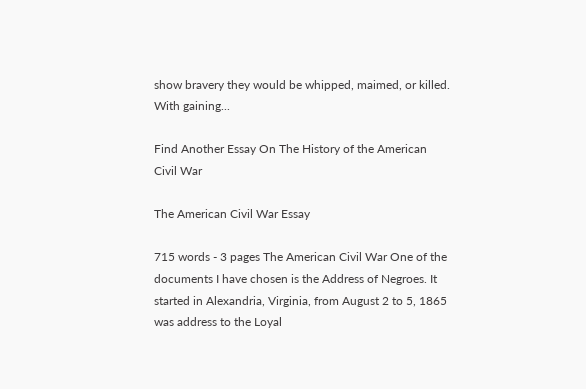show bravery they would be whipped, maimed, or killed.
With gaining...

Find Another Essay On The History of the American Civil War

The American Civil War Essay

715 words - 3 pages The American Civil War One of the documents I have chosen is the Address of Negroes. It started in Alexandria, Virginia, from August 2 to 5, 1865 was address to the Loyal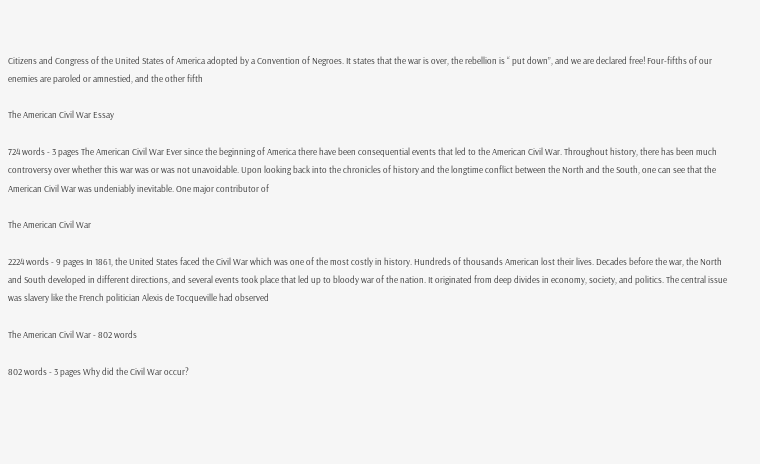Citizens and Congress of the United States of America adopted by a Convention of Negroes. It states that the war is over, the rebellion is “ put down”, and we are declared free! Four-fifths of our enemies are paroled or amnestied, and the other fifth

The American Civil War Essay

724 words - 3 pages The American Civil War Ever since the beginning of America there have been consequential events that led to the American Civil War. Throughout history, there has been much controversy over whether this war was or was not unavoidable. Upon looking back into the chronicles of history and the longtime conflict between the North and the South, one can see that the American Civil War was undeniably inevitable. One major contributor of

The American Civil War

2224 words - 9 pages In 1861, the United States faced the Civil War which was one of the most costly in history. Hundreds of thousands American lost their lives. Decades before the war, the North and South developed in different directions, and several events took place that led up to bloody war of the nation. It originated from deep divides in economy, society, and politics. The central issue was slavery like the French politician Alexis de Tocqueville had observed

The American Civil War - 802 words

802 words - 3 pages Why did the Civil War occur?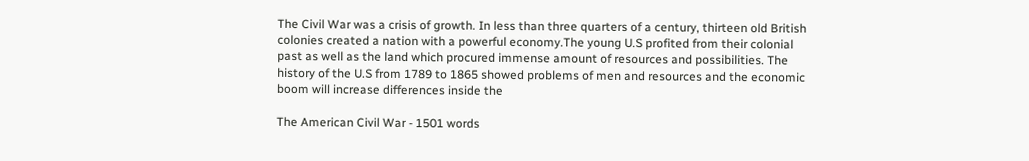The Civil War was a crisis of growth. In less than three quarters of a century, thirteen old British colonies created a nation with a powerful economy.The young U.S profited from their colonial past as well as the land which procured immense amount of resources and possibilities. The history of the U.S from 1789 to 1865 showed problems of men and resources and the economic boom will increase differences inside the

The American Civil War - 1501 words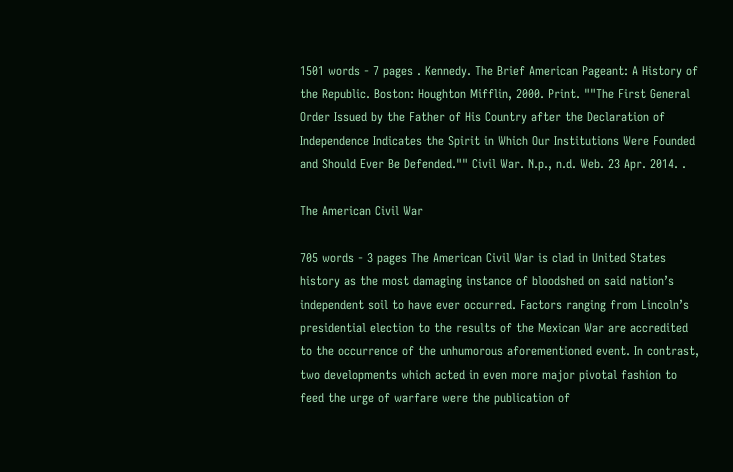1501 words - 7 pages . Kennedy. The Brief American Pageant: A History of the Republic. Boston: Houghton Mifflin, 2000. Print. ""The First General Order Issued by the Father of His Country after the Declaration of Independence Indicates the Spirit in Which Our Institutions Were Founded and Should Ever Be Defended."" Civil War. N.p., n.d. Web. 23 Apr. 2014. .

The American Civil War

705 words - 3 pages The American Civil War is clad in United States history as the most damaging instance of bloodshed on said nation’s independent soil to have ever occurred. Factors ranging from Lincoln’s presidential election to the results of the Mexican War are accredited to the occurrence of the unhumorous aforementioned event. In contrast, two developments which acted in even more major pivotal fashion to feed the urge of warfare were the publication of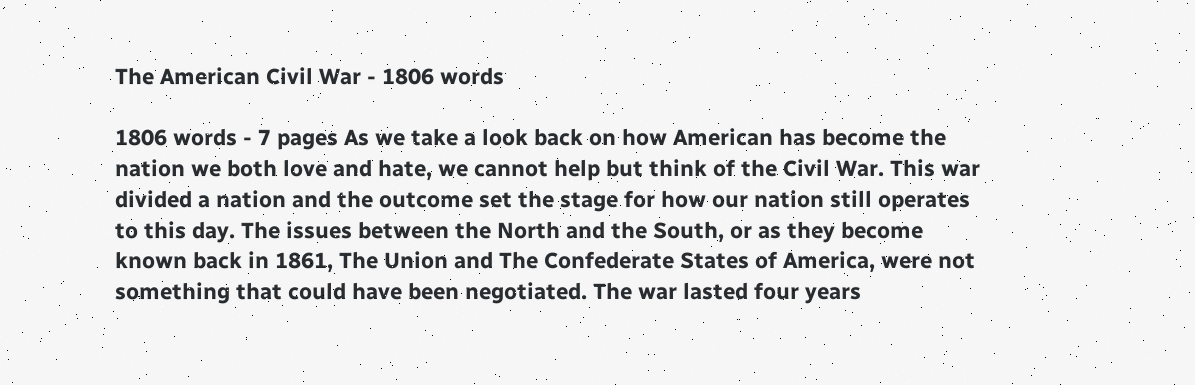The American Civil War - 1806 words

1806 words - 7 pages As we take a look back on how American has become the nation we both love and hate, we cannot help but think of the Civil War. This war divided a nation and the outcome set the stage for how our nation still operates to this day. The issues between the North and the South, or as they become known back in 1861, The Union and The Confederate States of America, were not something that could have been negotiated. The war lasted four years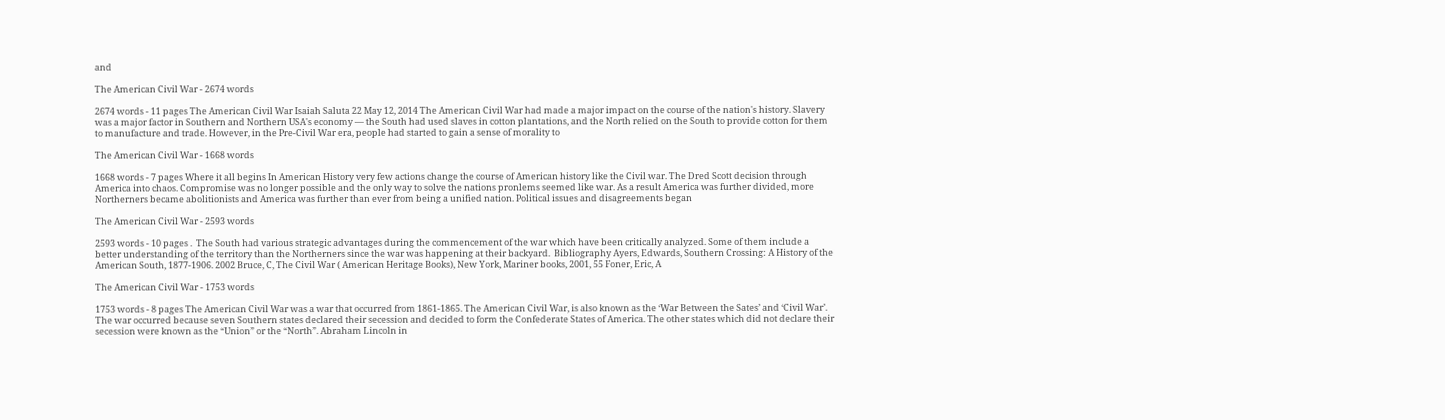and

The American Civil War - 2674 words

2674 words - 11 pages The American Civil War Isaiah Saluta 22 May 12, 2014 The American Civil War had made a major impact on the course of the nation's history. Slavery was a major factor in Southern and Northern USA's economy — the South had used slaves in cotton plantations, and the North relied on the South to provide cotton for them to manufacture and trade. However, in the Pre-Civil War era, people had started to gain a sense of morality to

The American Civil War - 1668 words

1668 words - 7 pages Where it all begins In American History very few actions change the course of American history like the Civil war. The Dred Scott decision through America into chaos. Compromise was no longer possible and the only way to solve the nations pronlems seemed like war. As a result America was further divided, more Northerners became abolitionists and America was further than ever from being a unified nation. Political issues and disagreements began

The American Civil War - 2593 words

2593 words - 10 pages .  The South had various strategic advantages during the commencement of the war which have been critically analyzed. Some of them include a better understanding of the territory than the Northerners since the war was happening at their backyard.  Bibliography Ayers, Edwards, Southern Crossing: A History of the American South, 1877-1906. 2002 Bruce, C, The Civil War ( American Heritage Books), New York, Mariner books, 2001, 55 Foner, Eric, A

The American Civil War - 1753 words

1753 words - 8 pages The American Civil War was a war that occurred from 1861-1865. The American Civil War, is also known as the ‘War Between the Sates’ and ‘Civil War’. The war occurred because seven Southern states declared their secession and decided to form the Confederate States of America. The other states which did not declare their secession were known as the “Union” or the “North”. Abraham Lincoln in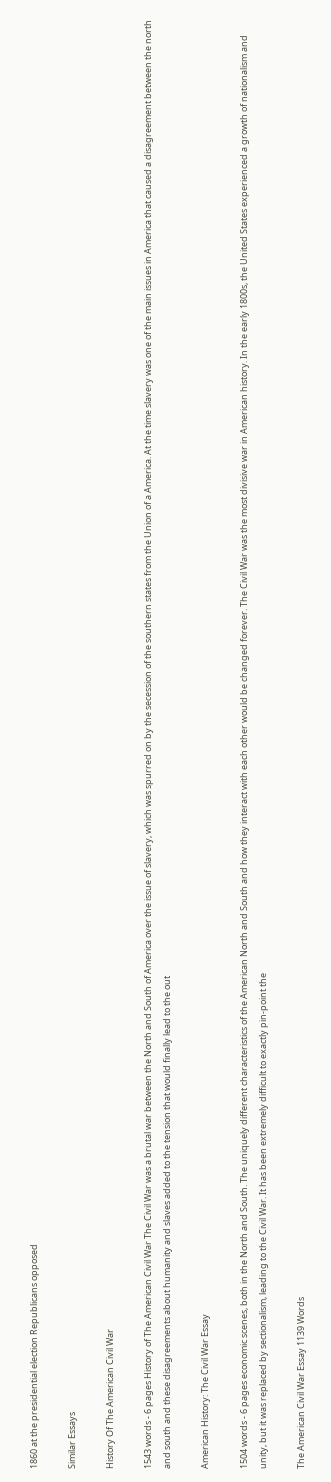1860 at the presidential election Republicans opposed

Similar Essays

History Of The American Civil War

1543 words - 6 pages History of The American Civil War The Civil War was a brutal war between the North and South of America over the issue of slavery, which was spurred on by the secession of the southern states from the Union of a America. At the time slavery was one of the main issues in America that caused a disagreement between the north and south and these disagreements about humanity and slaves added to the tension that would finally lead to the out

American History: The Civil War Essay

1504 words - 6 pages economic scenes, both in the North and South. The uniquely different characteristics of the American North and South and how they interact with each other would be changed forever. The Civil War was the most divisive war in American history. In the early 1800s, the United States experienced a growth of nationalism and unity, but it was replaced by sectionalism, leading to the Civil War. It has been extremely difficult to exactly pin-point the

The American Civil War Essay 1139 Words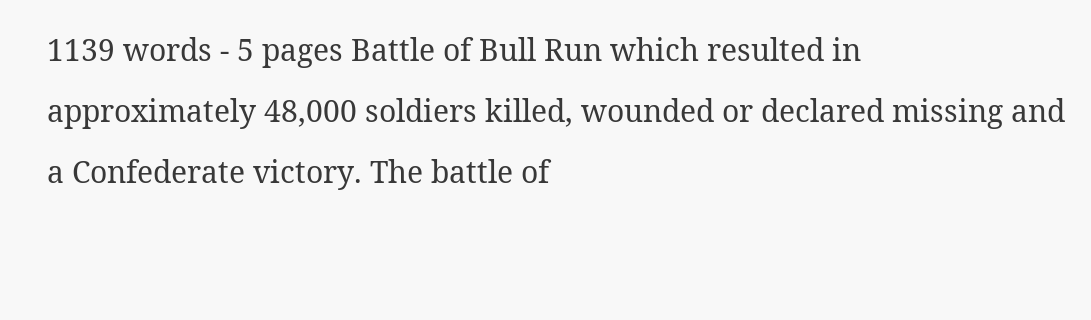1139 words - 5 pages Battle of Bull Run which resulted in approximately 48,000 soldiers killed, wounded or declared missing and a Confederate victory. The battle of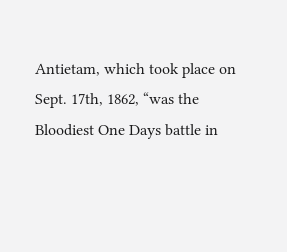Antietam, which took place on Sept. 17th, 1862, “was the Bloodiest One Days battle in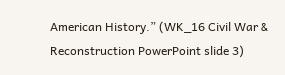American History.” (WK_16 Civil War & Reconstruction PowerPoint slide 3)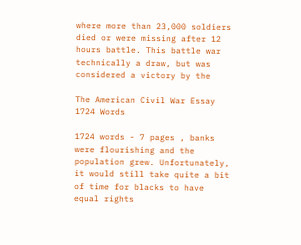where more than 23,000 soldiers died or were missing after 12 hours battle. This battle war technically a draw, but was considered a victory by the

The American Civil War Essay 1724 Words

1724 words - 7 pages , banks were flourishing and the population grew. Unfortunately, it would still take quite a bit of time for blacks to have equal rights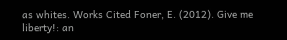as whites. Works Cited Foner, E. (2012). Give me liberty!: an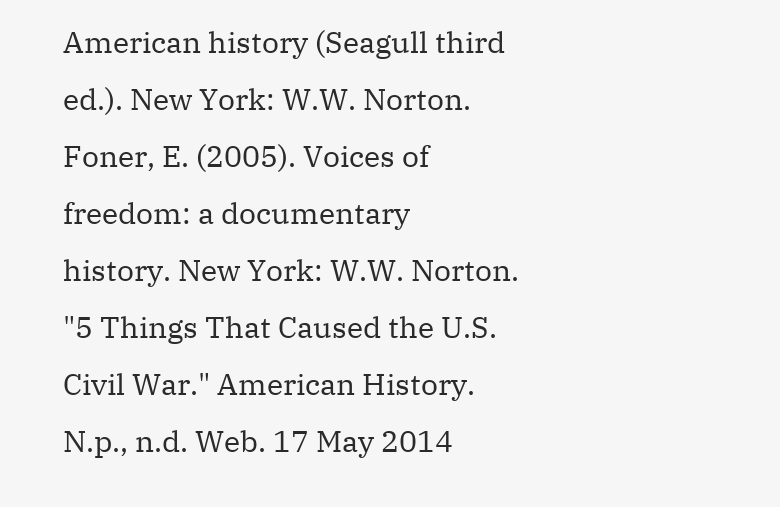American history (Seagull third ed.). New York: W.W. Norton. Foner, E. (2005). Voices of freedom: a documentary history. New York: W.W. Norton. "5 Things That Caused the U.S. Civil War." American History. N.p., n.d. Web. 17 May 2014